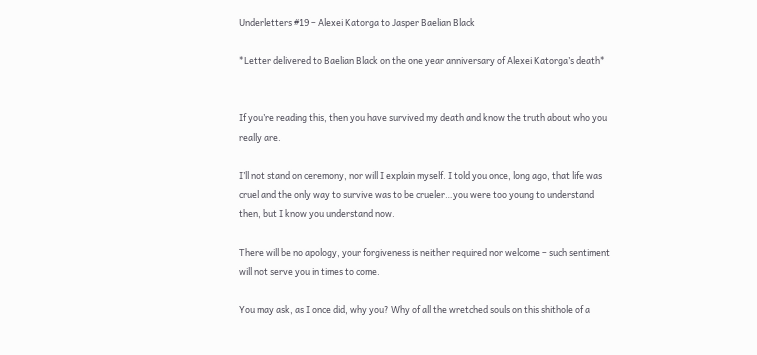Underletters #19 – Alexei Katorga to Jasper Baelian Black

*Letter delivered to Baelian Black on the one year anniversary of Alexei Katorga’s death*


If you’re reading this, then you have survived my death and know the truth about who you really are.

I’ll not stand on ceremony, nor will I explain myself. I told you once, long ago, that life was cruel and the only way to survive was to be crueler…you were too young to understand then, but I know you understand now.

There will be no apology, your forgiveness is neither required nor welcome – such sentiment will not serve you in times to come.

You may ask, as I once did, why you? Why of all the wretched souls on this shithole of a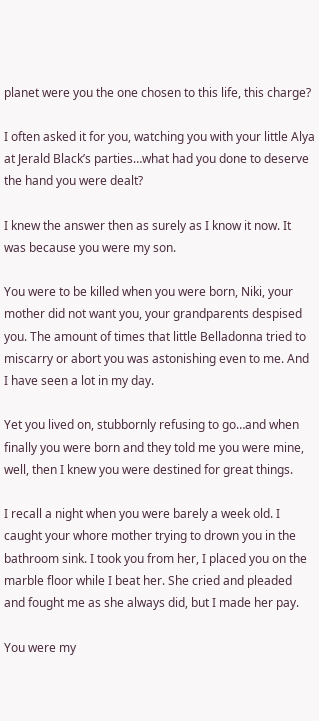planet were you the one chosen to this life, this charge?

I often asked it for you, watching you with your little Alya at Jerald Black’s parties…what had you done to deserve the hand you were dealt?

I knew the answer then as surely as I know it now. It was because you were my son.

You were to be killed when you were born, Niki, your mother did not want you, your grandparents despised you. The amount of times that little Belladonna tried to miscarry or abort you was astonishing even to me. And I have seen a lot in my day.

Yet you lived on, stubbornly refusing to go…and when finally you were born and they told me you were mine, well, then I knew you were destined for great things.

I recall a night when you were barely a week old. I caught your whore mother trying to drown you in the bathroom sink. I took you from her, I placed you on the marble floor while I beat her. She cried and pleaded and fought me as she always did, but I made her pay.

You were my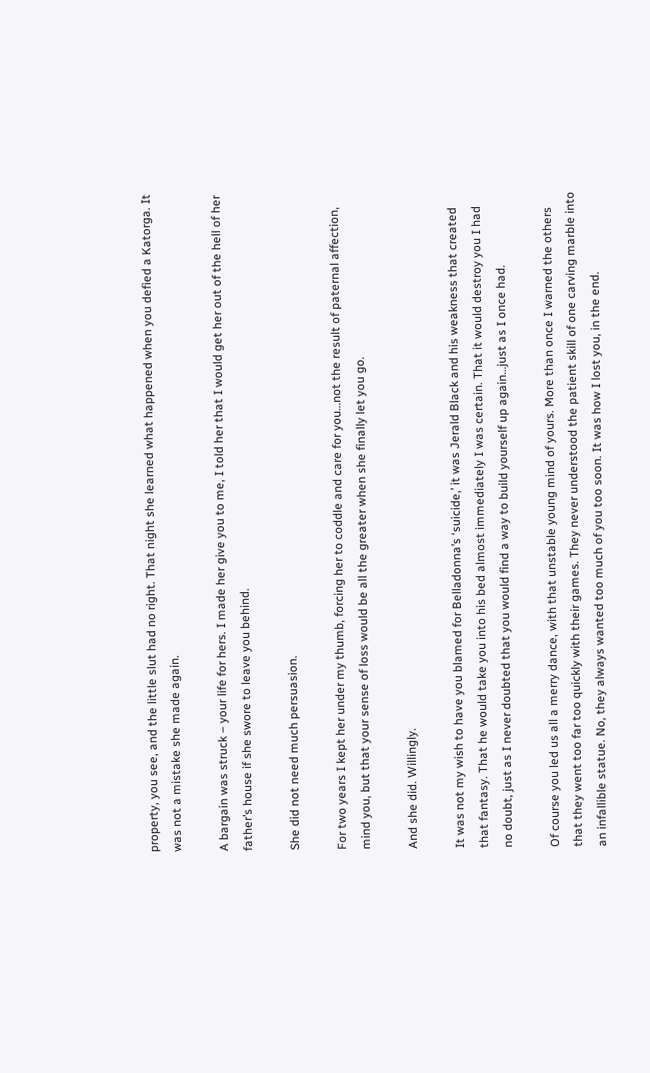property, you see, and the little slut had no right. That night she learned what happened when you defied a Katorga. It was not a mistake she made again.

A bargain was struck – your life for hers. I made her give you to me, I told her that I would get her out of the hell of her father’s house if she swore to leave you behind.

She did not need much persuasion.

For two years I kept her under my thumb, forcing her to coddle and care for you…not the result of paternal affection, mind you, but that your sense of loss would be all the greater when she finally let you go.

And she did. Willingly.

It was not my wish to have you blamed for Belladonna’s ‘suicide,’ it was Jerald Black and his weakness that created that fantasy. That he would take you into his bed almost immediately I was certain. That it would destroy you I had no doubt, just as I never doubted that you would find a way to build yourself up again…just as I once had.

Of course you led us all a merry dance, with that unstable young mind of yours. More than once I warned the others that they went too far too quickly with their games. They never understood the patient skill of one carving marble into an infallible statue. No, they always wanted too much of you too soon. It was how I lost you, in the end.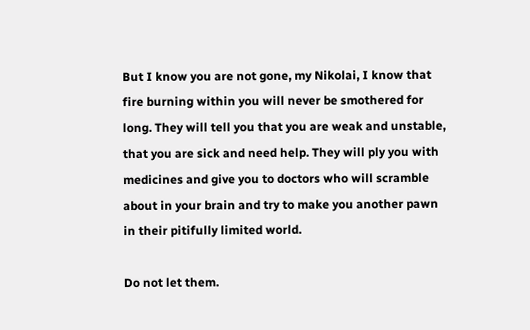But I know you are not gone, my Nikolai, I know that fire burning within you will never be smothered for long. They will tell you that you are weak and unstable, that you are sick and need help. They will ply you with medicines and give you to doctors who will scramble about in your brain and try to make you another pawn in their pitifully limited world.

Do not let them.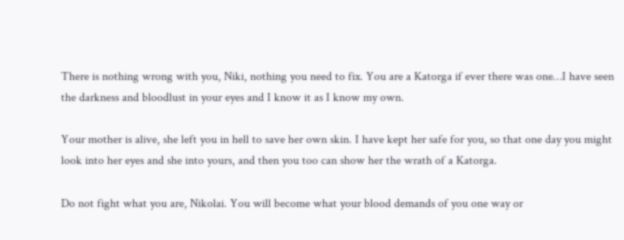There is nothing wrong with you, Niki, nothing you need to fix. You are a Katorga if ever there was one…I have seen the darkness and bloodlust in your eyes and I know it as I know my own.

Your mother is alive, she left you in hell to save her own skin. I have kept her safe for you, so that one day you might look into her eyes and she into yours, and then you too can show her the wrath of a Katorga.

Do not fight what you are, Nikolai. You will become what your blood demands of you one way or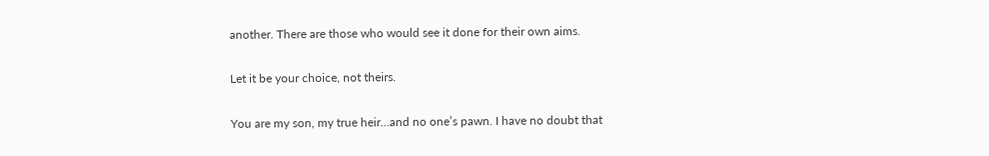another. There are those who would see it done for their own aims.

Let it be your choice, not theirs.

You are my son, my true heir…and no one’s pawn. I have no doubt that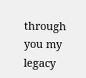through you my legacy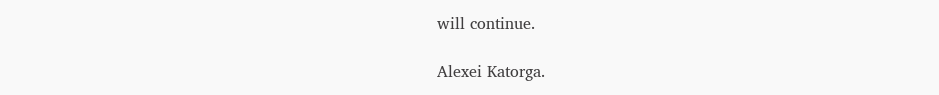will continue.

Alexei Katorga.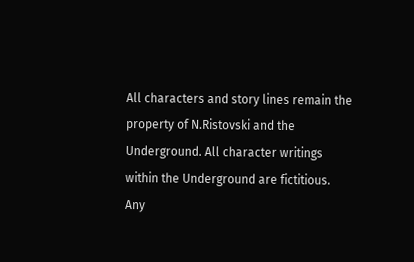All characters and story lines remain the property of N.Ristovski and the Underground. All character writings within the Underground are fictitious. Any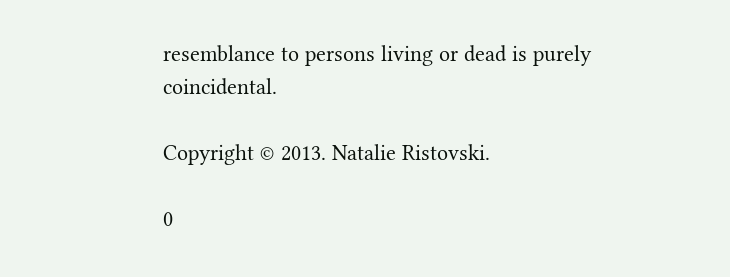resemblance to persons living or dead is purely coincidental.

Copyright © 2013. Natalie Ristovski.

0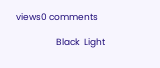views0 comments

                    Black  Light